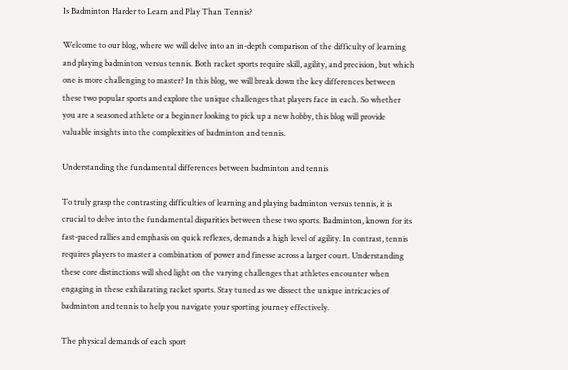Is Badminton Harder to Learn and Play Than Tennis?

Welcome to our blog, where we will delve into an in-depth comparison of the difficulty of learning and playing badminton versus tennis. Both racket sports require skill, agility, and precision, but which one is more challenging to master? In this blog, we will break down the key differences between these two popular sports and explore the unique challenges that players face in each. So whether you are a seasoned athlete or a beginner looking to pick up a new hobby, this blog will provide valuable insights into the complexities of badminton and tennis.

Understanding the fundamental differences between badminton and tennis

To truly grasp the contrasting difficulties of learning and playing badminton versus tennis, it is crucial to delve into the fundamental disparities between these two sports. Badminton, known for its fast-paced rallies and emphasis on quick reflexes, demands a high level of agility. In contrast, tennis requires players to master a combination of power and finesse across a larger court. Understanding these core distinctions will shed light on the varying challenges that athletes encounter when engaging in these exhilarating racket sports. Stay tuned as we dissect the unique intricacies of badminton and tennis to help you navigate your sporting journey effectively.

The physical demands of each sport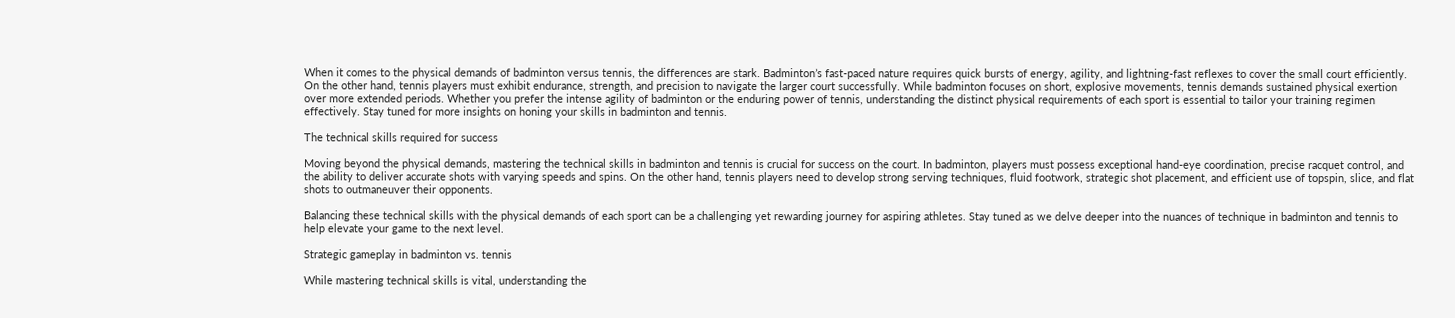When it comes to the physical demands of badminton versus tennis, the differences are stark. Badminton’s fast-paced nature requires quick bursts of energy, agility, and lightning-fast reflexes to cover the small court efficiently. On the other hand, tennis players must exhibit endurance, strength, and precision to navigate the larger court successfully. While badminton focuses on short, explosive movements, tennis demands sustained physical exertion over more extended periods. Whether you prefer the intense agility of badminton or the enduring power of tennis, understanding the distinct physical requirements of each sport is essential to tailor your training regimen effectively. Stay tuned for more insights on honing your skills in badminton and tennis.

The technical skills required for success

Moving beyond the physical demands, mastering the technical skills in badminton and tennis is crucial for success on the court. In badminton, players must possess exceptional hand-eye coordination, precise racquet control, and the ability to deliver accurate shots with varying speeds and spins. On the other hand, tennis players need to develop strong serving techniques, fluid footwork, strategic shot placement, and efficient use of topspin, slice, and flat shots to outmaneuver their opponents.

Balancing these technical skills with the physical demands of each sport can be a challenging yet rewarding journey for aspiring athletes. Stay tuned as we delve deeper into the nuances of technique in badminton and tennis to help elevate your game to the next level.

Strategic gameplay in badminton vs. tennis

While mastering technical skills is vital, understanding the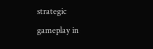strategic gameplay in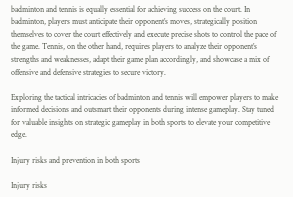badminton and tennis is equally essential for achieving success on the court. In badminton, players must anticipate their opponent’s moves, strategically position themselves to cover the court effectively and execute precise shots to control the pace of the game. Tennis, on the other hand, requires players to analyze their opponent’s strengths and weaknesses, adapt their game plan accordingly, and showcase a mix of offensive and defensive strategies to secure victory.

Exploring the tactical intricacies of badminton and tennis will empower players to make informed decisions and outsmart their opponents during intense gameplay. Stay tuned for valuable insights on strategic gameplay in both sports to elevate your competitive edge.

Injury risks and prevention in both sports

Injury risks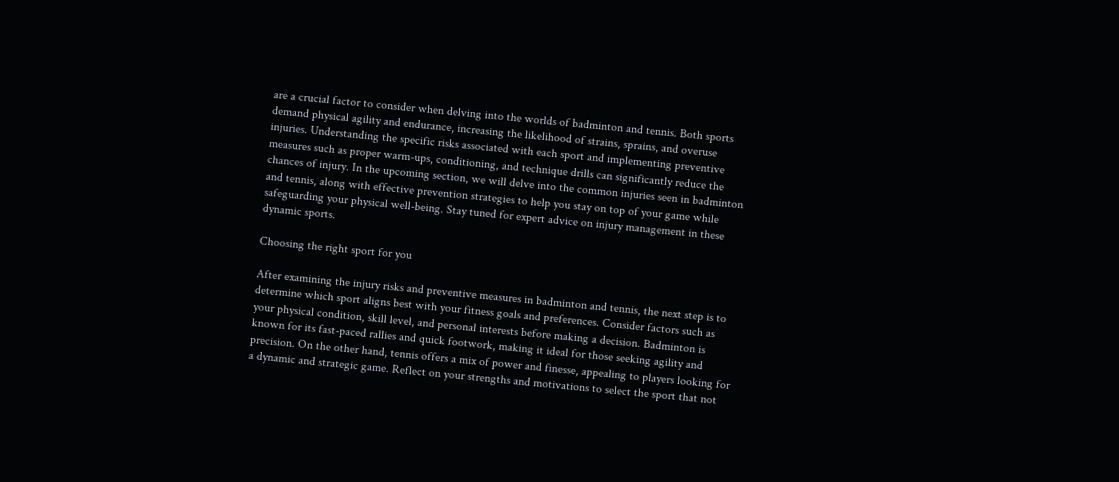are a crucial factor to consider when delving into the worlds of badminton and tennis. Both sports demand physical agility and endurance, increasing the likelihood of strains, sprains, and overuse injuries. Understanding the specific risks associated with each sport and implementing preventive measures such as proper warm-ups, conditioning, and technique drills can significantly reduce the chances of injury. In the upcoming section, we will delve into the common injuries seen in badminton and tennis, along with effective prevention strategies to help you stay on top of your game while safeguarding your physical well-being. Stay tuned for expert advice on injury management in these dynamic sports.

Choosing the right sport for you

After examining the injury risks and preventive measures in badminton and tennis, the next step is to determine which sport aligns best with your fitness goals and preferences. Consider factors such as your physical condition, skill level, and personal interests before making a decision. Badminton is known for its fast-paced rallies and quick footwork, making it ideal for those seeking agility and precision. On the other hand, tennis offers a mix of power and finesse, appealing to players looking for a dynamic and strategic game. Reflect on your strengths and motivations to select the sport that not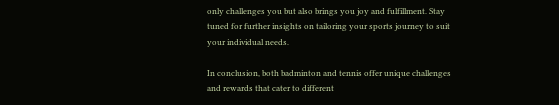only challenges you but also brings you joy and fulfillment. Stay tuned for further insights on tailoring your sports journey to suit your individual needs.

In conclusion, both badminton and tennis offer unique challenges and rewards that cater to different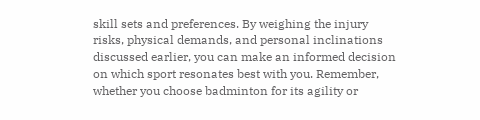skill sets and preferences. By weighing the injury risks, physical demands, and personal inclinations discussed earlier, you can make an informed decision on which sport resonates best with you. Remember, whether you choose badminton for its agility or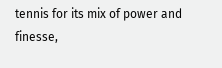tennis for its mix of power and finesse,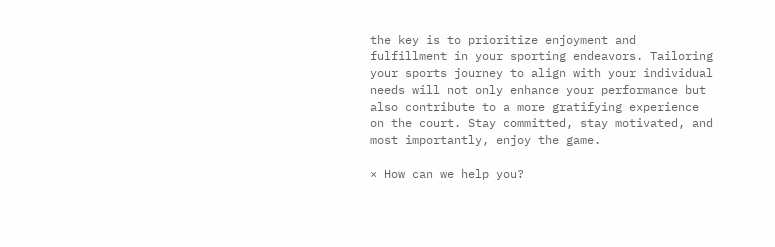the key is to prioritize enjoyment and fulfillment in your sporting endeavors. Tailoring your sports journey to align with your individual needs will not only enhance your performance but also contribute to a more gratifying experience on the court. Stay committed, stay motivated, and most importantly, enjoy the game.

× How can we help you?